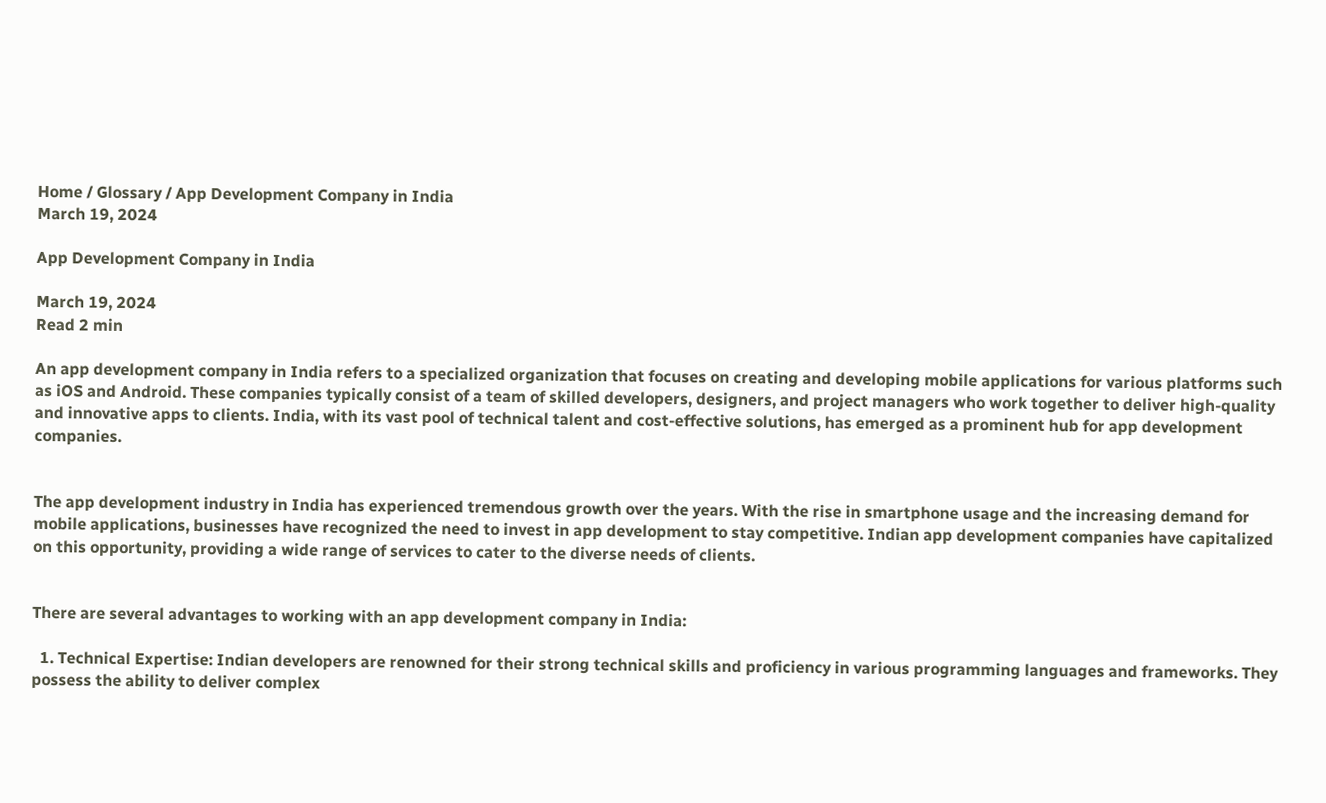Home / Glossary / App Development Company in India
March 19, 2024

App Development Company in India

March 19, 2024
Read 2 min

An app development company in India refers to a specialized organization that focuses on creating and developing mobile applications for various platforms such as iOS and Android. These companies typically consist of a team of skilled developers, designers, and project managers who work together to deliver high-quality and innovative apps to clients. India, with its vast pool of technical talent and cost-effective solutions, has emerged as a prominent hub for app development companies.


The app development industry in India has experienced tremendous growth over the years. With the rise in smartphone usage and the increasing demand for mobile applications, businesses have recognized the need to invest in app development to stay competitive. Indian app development companies have capitalized on this opportunity, providing a wide range of services to cater to the diverse needs of clients.


There are several advantages to working with an app development company in India:

  1. Technical Expertise: Indian developers are renowned for their strong technical skills and proficiency in various programming languages and frameworks. They possess the ability to deliver complex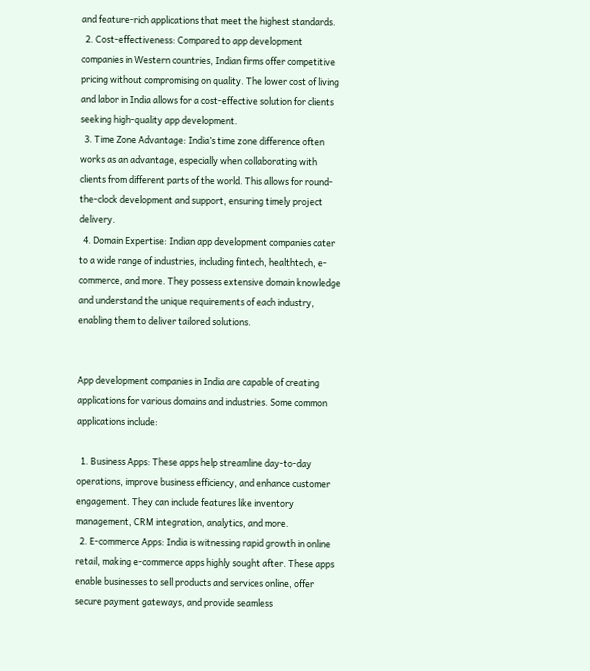and feature-rich applications that meet the highest standards.
  2. Cost-effectiveness: Compared to app development companies in Western countries, Indian firms offer competitive pricing without compromising on quality. The lower cost of living and labor in India allows for a cost-effective solution for clients seeking high-quality app development.
  3. Time Zone Advantage: India’s time zone difference often works as an advantage, especially when collaborating with clients from different parts of the world. This allows for round-the-clock development and support, ensuring timely project delivery.
  4. Domain Expertise: Indian app development companies cater to a wide range of industries, including fintech, healthtech, e-commerce, and more. They possess extensive domain knowledge and understand the unique requirements of each industry, enabling them to deliver tailored solutions.


App development companies in India are capable of creating applications for various domains and industries. Some common applications include:

  1. Business Apps: These apps help streamline day-to-day operations, improve business efficiency, and enhance customer engagement. They can include features like inventory management, CRM integration, analytics, and more.
  2. E-commerce Apps: India is witnessing rapid growth in online retail, making e-commerce apps highly sought after. These apps enable businesses to sell products and services online, offer secure payment gateways, and provide seamless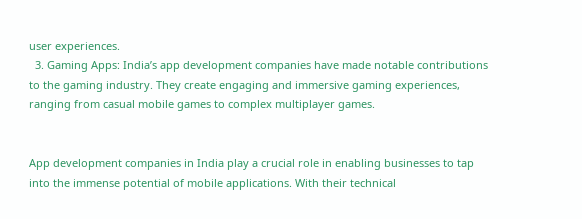user experiences.
  3. Gaming Apps: India’s app development companies have made notable contributions to the gaming industry. They create engaging and immersive gaming experiences, ranging from casual mobile games to complex multiplayer games.


App development companies in India play a crucial role in enabling businesses to tap into the immense potential of mobile applications. With their technical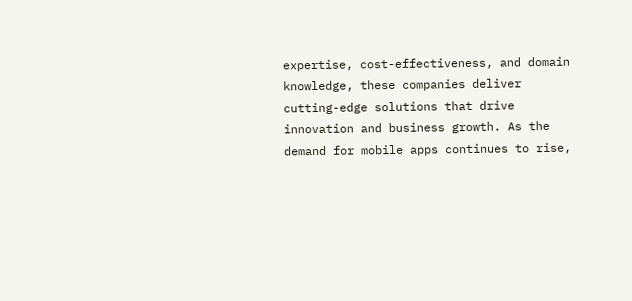expertise, cost-effectiveness, and domain knowledge, these companies deliver cutting-edge solutions that drive innovation and business growth. As the demand for mobile apps continues to rise,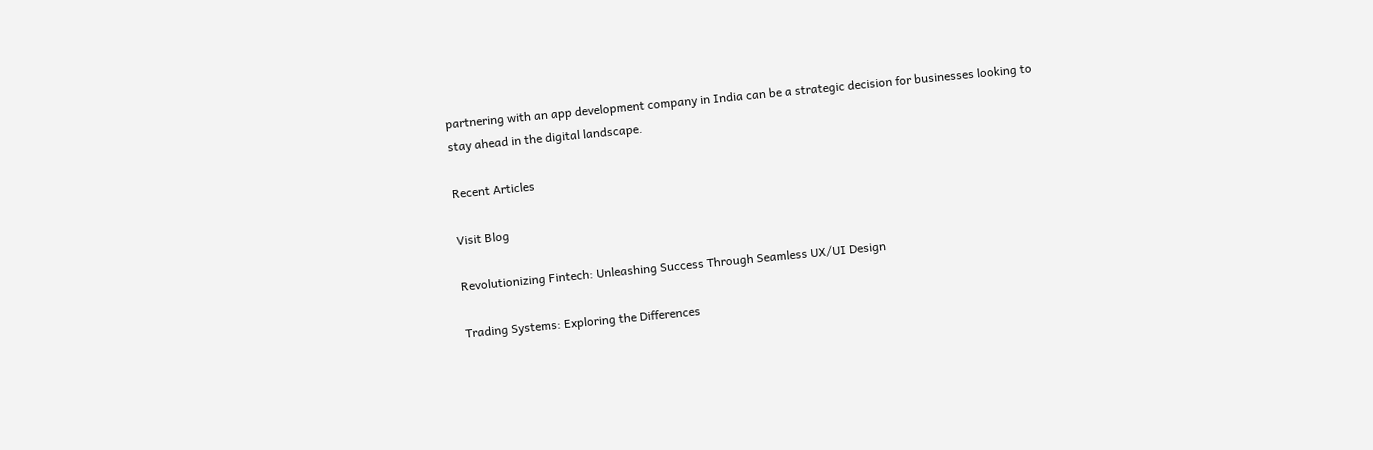partnering with an app development company in India can be a strategic decision for businesses looking to stay ahead in the digital landscape.

Recent Articles

Visit Blog

Revolutionizing Fintech: Unleashing Success Through Seamless UX/UI Design

Trading Systems: Exploring the Differences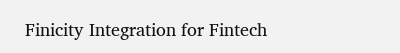Finicity Integration for Fintech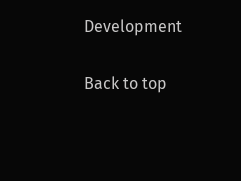Development

Back to top